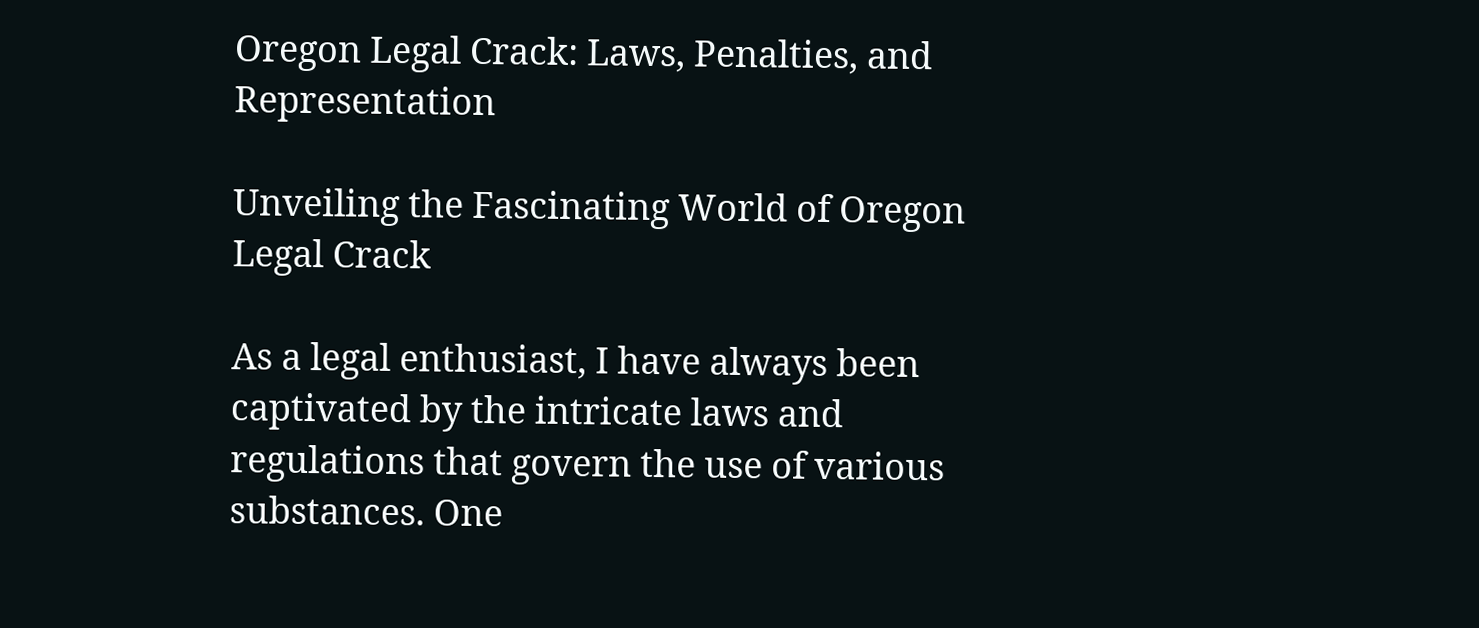Oregon Legal Crack: Laws, Penalties, and Representation

Unveiling the Fascinating World of Oregon Legal Crack

As a legal enthusiast, I have always been captivated by the intricate laws and regulations that govern the use of various substances. One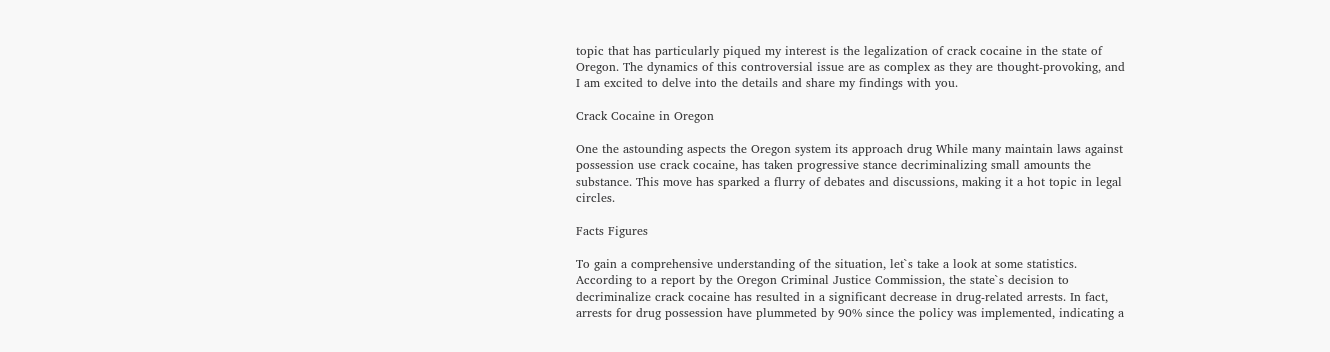topic that has particularly piqued my interest is the legalization of crack cocaine in the state of Oregon. The dynamics of this controversial issue are as complex as they are thought-provoking, and I am excited to delve into the details and share my findings with you.

Crack Cocaine in Oregon

One the astounding aspects the Oregon system its approach drug While many maintain laws against possession use crack cocaine, has taken progressive stance decriminalizing small amounts the substance. This move has sparked a flurry of debates and discussions, making it a hot topic in legal circles.

Facts Figures

To gain a comprehensive understanding of the situation, let`s take a look at some statistics. According to a report by the Oregon Criminal Justice Commission, the state`s decision to decriminalize crack cocaine has resulted in a significant decrease in drug-related arrests. In fact, arrests for drug possession have plummeted by 90% since the policy was implemented, indicating a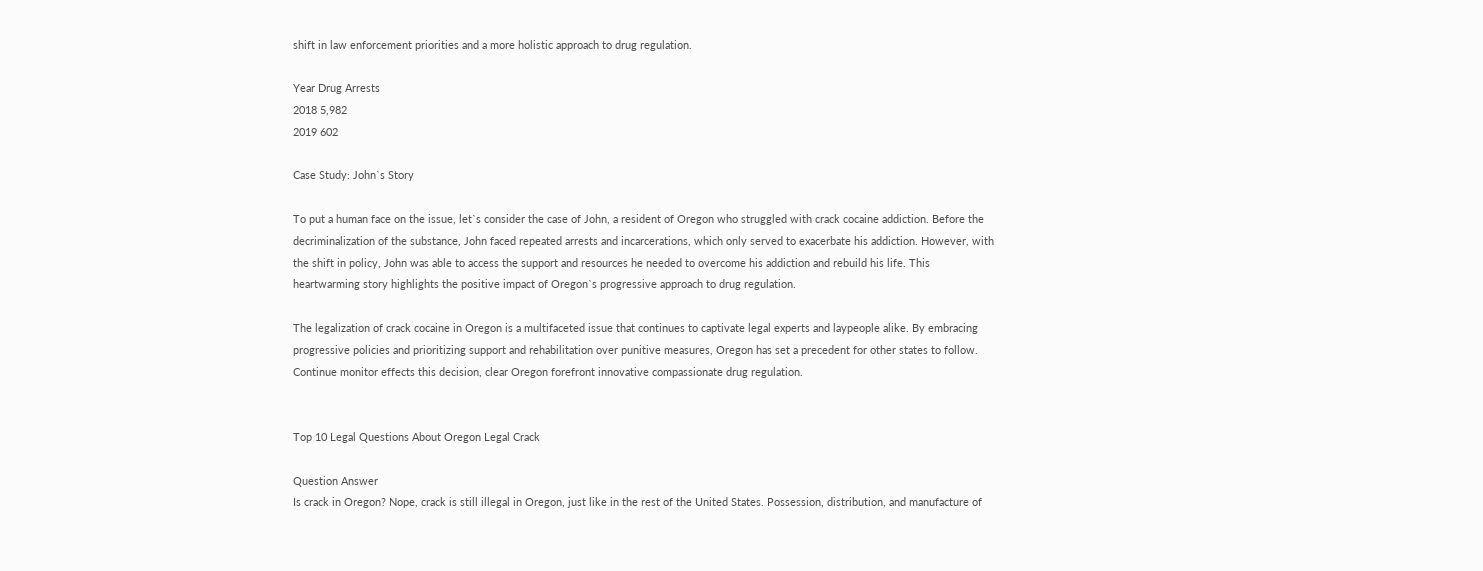shift in law enforcement priorities and a more holistic approach to drug regulation.

Year Drug Arrests
2018 5,982
2019 602

Case Study: John`s Story

To put a human face on the issue, let`s consider the case of John, a resident of Oregon who struggled with crack cocaine addiction. Before the decriminalization of the substance, John faced repeated arrests and incarcerations, which only served to exacerbate his addiction. However, with the shift in policy, John was able to access the support and resources he needed to overcome his addiction and rebuild his life. This heartwarming story highlights the positive impact of Oregon`s progressive approach to drug regulation.

The legalization of crack cocaine in Oregon is a multifaceted issue that continues to captivate legal experts and laypeople alike. By embracing progressive policies and prioritizing support and rehabilitation over punitive measures, Oregon has set a precedent for other states to follow. Continue monitor effects this decision, clear Oregon forefront innovative compassionate drug regulation.


Top 10 Legal Questions About Oregon Legal Crack

Question Answer
Is crack in Oregon? Nope, crack is still illegal in Oregon, just like in the rest of the United States. Possession, distribution, and manufacture of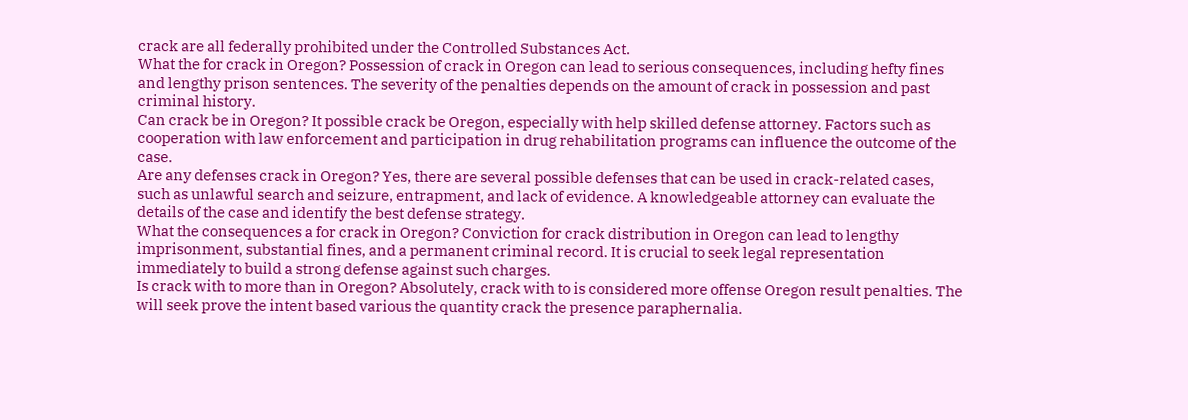crack are all federally prohibited under the Controlled Substances Act.
What the for crack in Oregon? Possession of crack in Oregon can lead to serious consequences, including hefty fines and lengthy prison sentences. The severity of the penalties depends on the amount of crack in possession and past criminal history.
Can crack be in Oregon? It possible crack be Oregon, especially with help skilled defense attorney. Factors such as cooperation with law enforcement and participation in drug rehabilitation programs can influence the outcome of the case.
Are any defenses crack in Oregon? Yes, there are several possible defenses that can be used in crack-related cases, such as unlawful search and seizure, entrapment, and lack of evidence. A knowledgeable attorney can evaluate the details of the case and identify the best defense strategy.
What the consequences a for crack in Oregon? Conviction for crack distribution in Oregon can lead to lengthy imprisonment, substantial fines, and a permanent criminal record. It is crucial to seek legal representation immediately to build a strong defense against such charges.
Is crack with to more than in Oregon? Absolutely, crack with to is considered more offense Oregon result penalties. The will seek prove the intent based various the quantity crack the presence paraphernalia.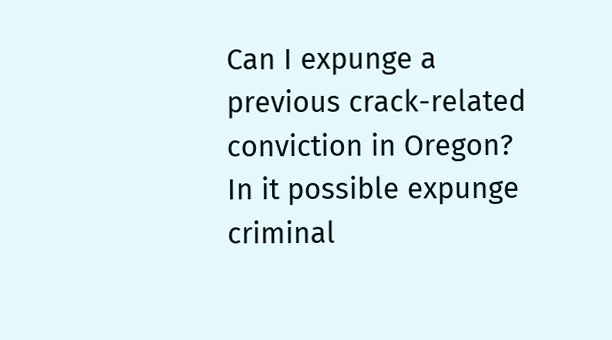Can I expunge a previous crack-related conviction in Oregon? In it possible expunge criminal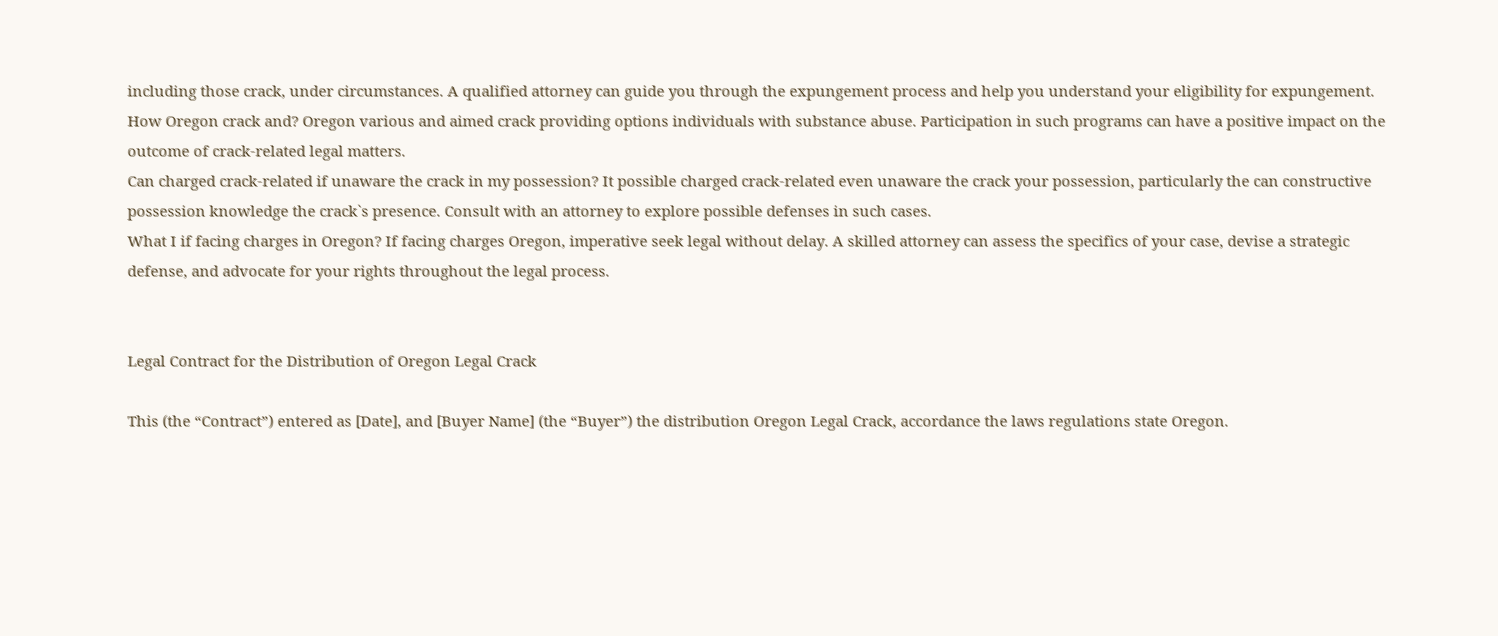including those crack, under circumstances. A qualified attorney can guide you through the expungement process and help you understand your eligibility for expungement.
How Oregon crack and? Oregon various and aimed crack providing options individuals with substance abuse. Participation in such programs can have a positive impact on the outcome of crack-related legal matters.
Can charged crack-related if unaware the crack in my possession? It possible charged crack-related even unaware the crack your possession, particularly the can constructive possession knowledge the crack`s presence. Consult with an attorney to explore possible defenses in such cases.
What I if facing charges in Oregon? If facing charges Oregon, imperative seek legal without delay. A skilled attorney can assess the specifics of your case, devise a strategic defense, and advocate for your rights throughout the legal process.


Legal Contract for the Distribution of Oregon Legal Crack

This (the “Contract”) entered as [Date], and [Buyer Name] (the “Buyer”) the distribution Oregon Legal Crack, accordance the laws regulations state Oregon.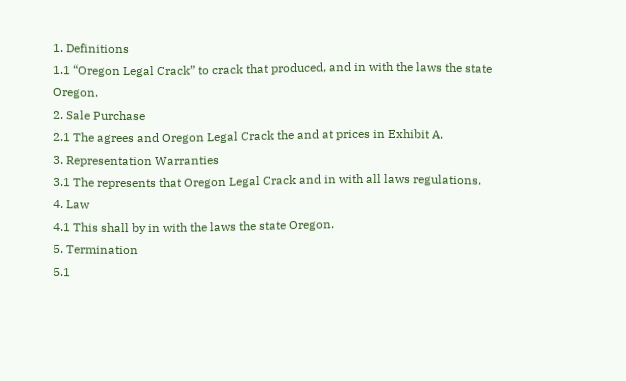1. Definitions
1.1 “Oregon Legal Crack” to crack that produced, and in with the laws the state Oregon.
2. Sale Purchase
2.1 The agrees and Oregon Legal Crack the and at prices in Exhibit A.
3. Representation Warranties
3.1 The represents that Oregon Legal Crack and in with all laws regulations.
4. Law
4.1 This shall by in with the laws the state Oregon.
5. Termination
5.1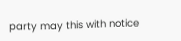party may this with notice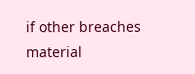if other breaches material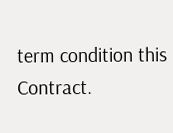term condition this Contract.